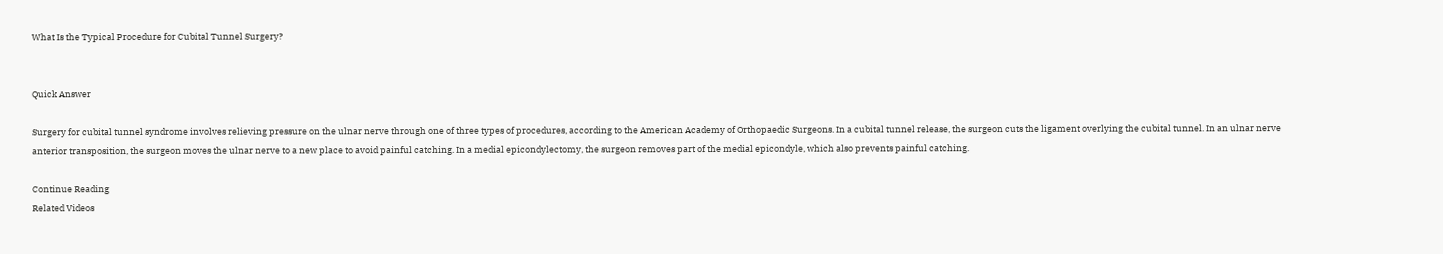What Is the Typical Procedure for Cubital Tunnel Surgery?


Quick Answer

Surgery for cubital tunnel syndrome involves relieving pressure on the ulnar nerve through one of three types of procedures, according to the American Academy of Orthopaedic Surgeons. In a cubital tunnel release, the surgeon cuts the ligament overlying the cubital tunnel. In an ulnar nerve anterior transposition, the surgeon moves the ulnar nerve to a new place to avoid painful catching. In a medial epicondylectomy, the surgeon removes part of the medial epicondyle, which also prevents painful catching.

Continue Reading
Related Videos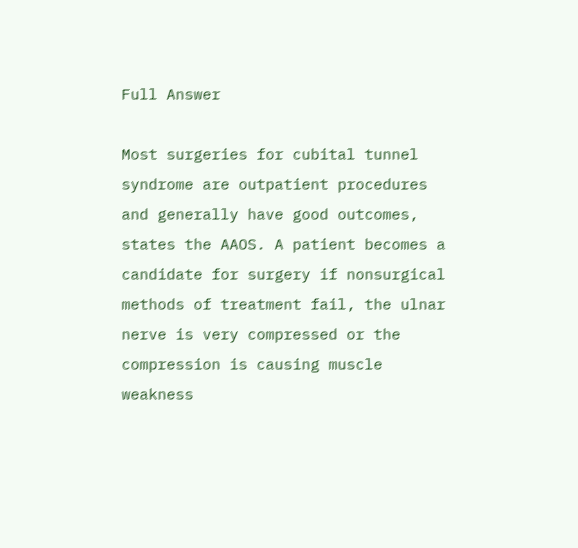Full Answer

Most surgeries for cubital tunnel syndrome are outpatient procedures and generally have good outcomes, states the AAOS. A patient becomes a candidate for surgery if nonsurgical methods of treatment fail, the ulnar nerve is very compressed or the compression is causing muscle weakness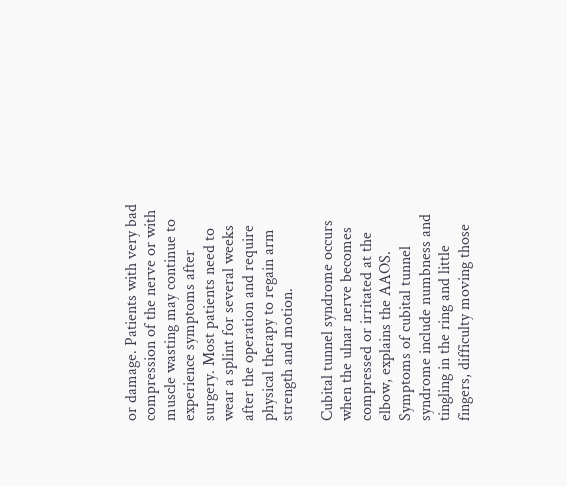or damage. Patients with very bad compression of the nerve or with muscle wasting may continue to experience symptoms after surgery. Most patients need to wear a splint for several weeks after the operation and require physical therapy to regain arm strength and motion.

Cubital tunnel syndrome occurs when the ulnar nerve becomes compressed or irritated at the elbow, explains the AAOS. Symptoms of cubital tunnel syndrome include numbness and tingling in the ring and little fingers, difficulty moving those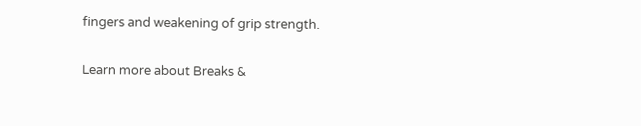fingers and weakening of grip strength.

Learn more about Breaks &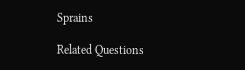Sprains

Related Questions